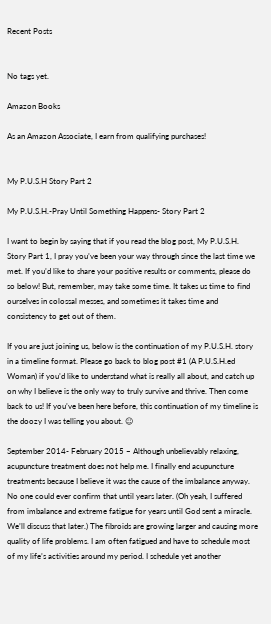Recent Posts


No tags yet.

Amazon Books

As an Amazon Associate, I earn from qualifying purchases!


My P.U.S.H Story Part 2

My P.U.S.H.-Pray Until Something Happens- Story Part 2

I want to begin by saying that if you read the blog post, My P.U.S.H. Story Part 1, I pray you’ve been your way through since the last time we met. If you’d like to share your positive results or comments, please do so below! But, remember, may take some time. It takes us time to find ourselves in colossal messes, and sometimes it takes time and consistency to get out of them.

If you are just joining us, below is the continuation of my P.U.S.H. story in a timeline format. Please go back to blog post #1 (A P.U.S.H.ed Woman) if you’d like to understand what is really all about, and catch up on why I believe is the only way to truly survive and thrive. Then come back to us! If you’ve been here before, this continuation of my timeline is the doozy I was telling you about. ☺

September 2014- February 2015 – Although unbelievably relaxing, acupuncture treatment does not help me. I finally end acupuncture treatments because I believe it was the cause of the imbalance anyway. No one could ever confirm that until years later. (Oh yeah, I suffered from imbalance and extreme fatigue for years until God sent a miracle. We’ll discuss that later.) The fibroids are growing larger and causing more quality of life problems. I am often fatigued and have to schedule most of my life’s activities around my period. I schedule yet another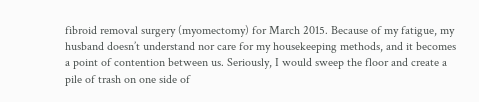fibroid removal surgery (myomectomy) for March 2015. Because of my fatigue, my husband doesn’t understand nor care for my housekeeping methods, and it becomes a point of contention between us. Seriously, I would sweep the floor and create a pile of trash on one side of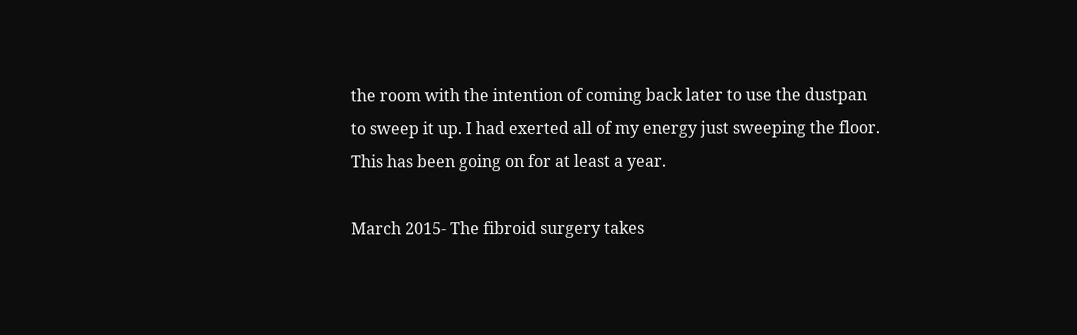the room with the intention of coming back later to use the dustpan to sweep it up. I had exerted all of my energy just sweeping the floor. This has been going on for at least a year.

March 2015- The fibroid surgery takes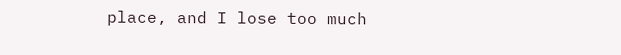place, and I lose too much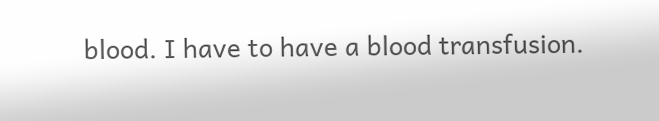blood. I have to have a blood transfusion.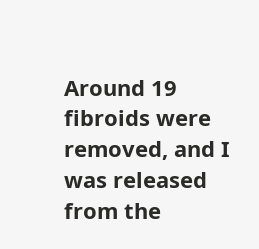Around 19 fibroids were removed, and I was released from the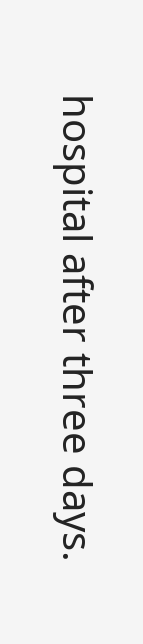hospital after three days.